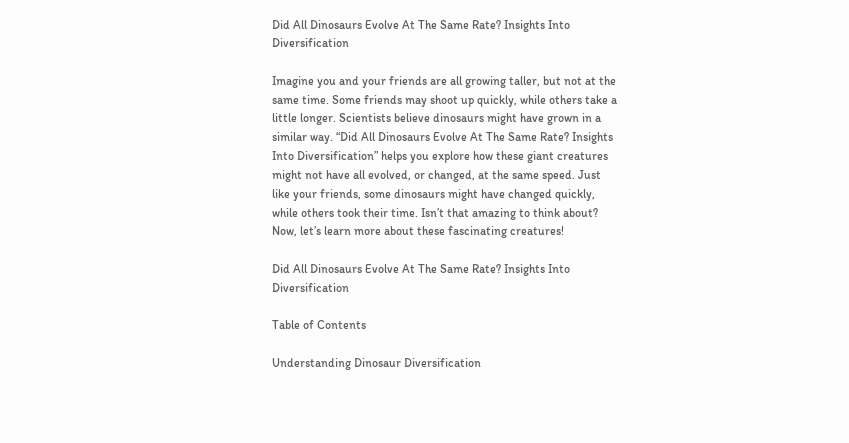Did All Dinosaurs Evolve At The Same Rate? Insights Into Diversification

Imagine you and your friends are all growing taller, but not at the same time. Some friends may shoot up quickly, while others take a little longer. Scientists believe dinosaurs might have grown in a similar way. “Did All Dinosaurs Evolve At The Same Rate? Insights Into Diversification” helps you explore how these giant creatures might not have all evolved, or changed, at the same speed. Just like your friends, some dinosaurs might have changed quickly, while others took their time. Isn’t that amazing to think about? Now, let’s learn more about these fascinating creatures!

Did All Dinosaurs Evolve At The Same Rate? Insights Into Diversification

Table of Contents

Understanding Dinosaur Diversification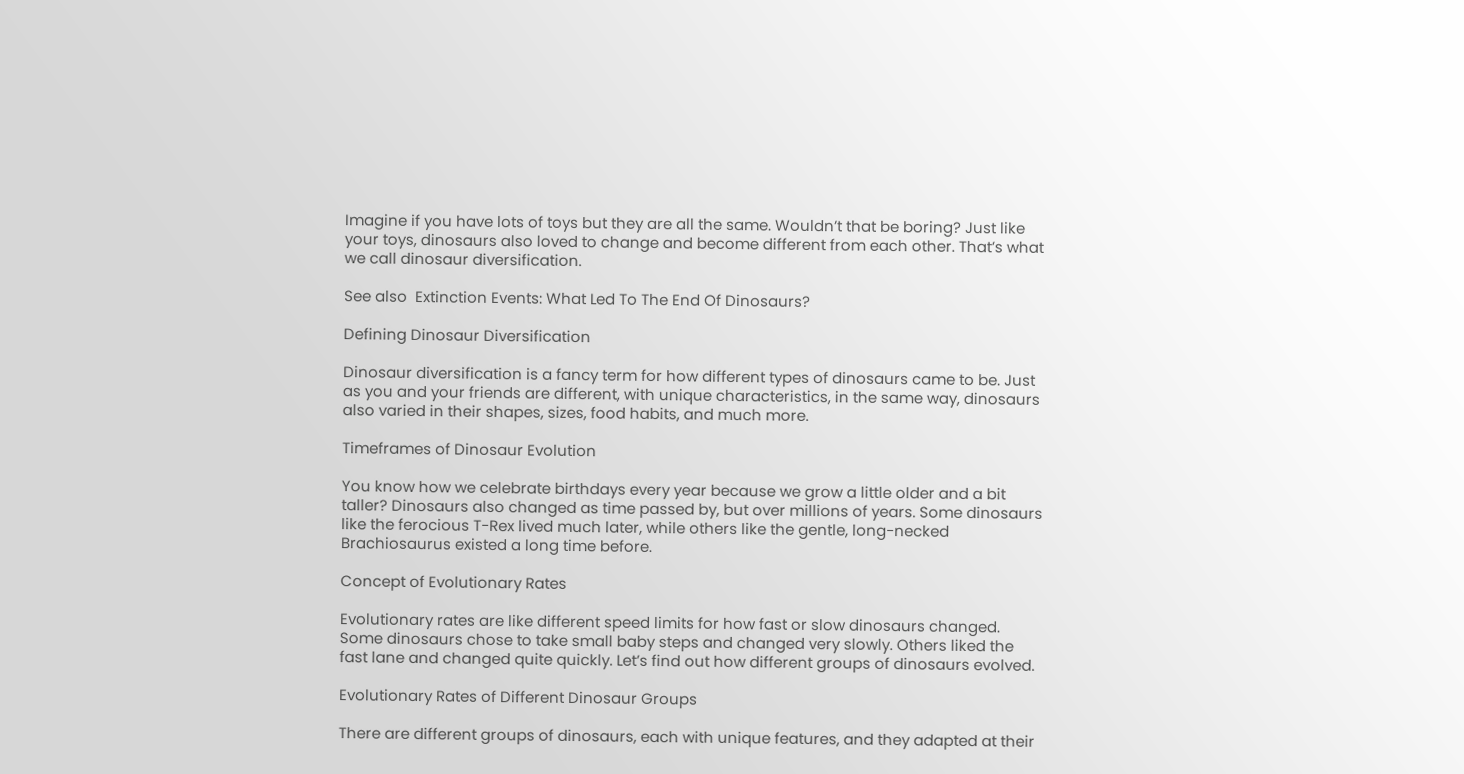Imagine if you have lots of toys but they are all the same. Wouldn’t that be boring? Just like your toys, dinosaurs also loved to change and become different from each other. That’s what we call dinosaur diversification.

See also  Extinction Events: What Led To The End Of Dinosaurs?

Defining Dinosaur Diversification

Dinosaur diversification is a fancy term for how different types of dinosaurs came to be. Just as you and your friends are different, with unique characteristics, in the same way, dinosaurs also varied in their shapes, sizes, food habits, and much more.

Timeframes of Dinosaur Evolution

You know how we celebrate birthdays every year because we grow a little older and a bit taller? Dinosaurs also changed as time passed by, but over millions of years. Some dinosaurs like the ferocious T-Rex lived much later, while others like the gentle, long-necked Brachiosaurus existed a long time before.

Concept of Evolutionary Rates

Evolutionary rates are like different speed limits for how fast or slow dinosaurs changed. Some dinosaurs chose to take small baby steps and changed very slowly. Others liked the fast lane and changed quite quickly. Let’s find out how different groups of dinosaurs evolved.

Evolutionary Rates of Different Dinosaur Groups

There are different groups of dinosaurs, each with unique features, and they adapted at their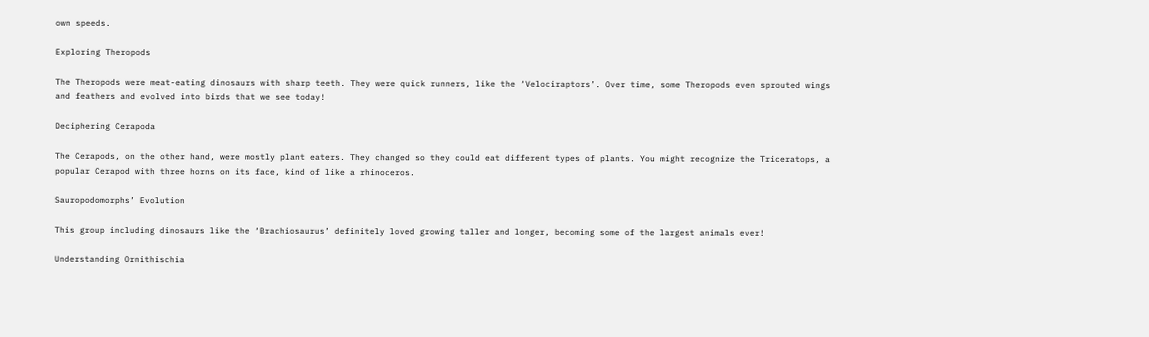own speeds.

Exploring Theropods

The Theropods were meat-eating dinosaurs with sharp teeth. They were quick runners, like the ‘Velociraptors’. Over time, some Theropods even sprouted wings and feathers and evolved into birds that we see today!

Deciphering Cerapoda

The Cerapods, on the other hand, were mostly plant eaters. They changed so they could eat different types of plants. You might recognize the Triceratops, a popular Cerapod with three horns on its face, kind of like a rhinoceros.

Sauropodomorphs’ Evolution

This group including dinosaurs like the ‘Brachiosaurus’ definitely loved growing taller and longer, becoming some of the largest animals ever!

Understanding Ornithischia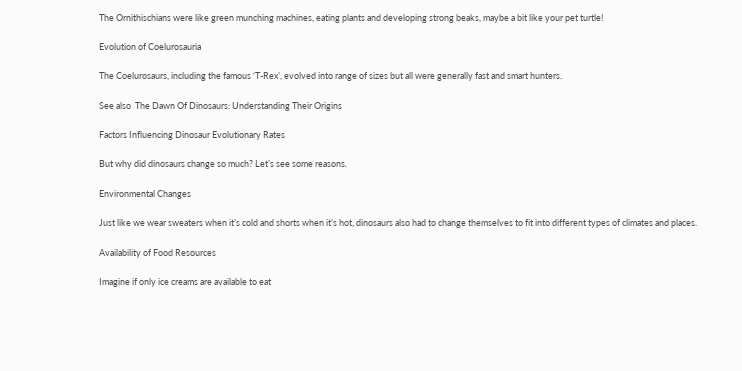The Ornithischians were like green munching machines, eating plants and developing strong beaks, maybe a bit like your pet turtle!

Evolution of Coelurosauria

The Coelurosaurs, including the famous ‘T-Rex’, evolved into range of sizes but all were generally fast and smart hunters.

See also  The Dawn Of Dinosaurs: Understanding Their Origins

Factors Influencing Dinosaur Evolutionary Rates

But why did dinosaurs change so much? Let’s see some reasons.

Environmental Changes

Just like we wear sweaters when it’s cold and shorts when it’s hot, dinosaurs also had to change themselves to fit into different types of climates and places.

Availability of Food Resources

Imagine if only ice creams are available to eat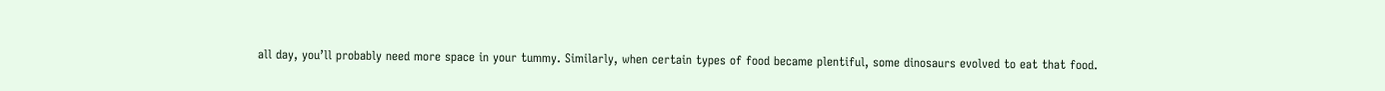all day, you’ll probably need more space in your tummy. Similarly, when certain types of food became plentiful, some dinosaurs evolved to eat that food.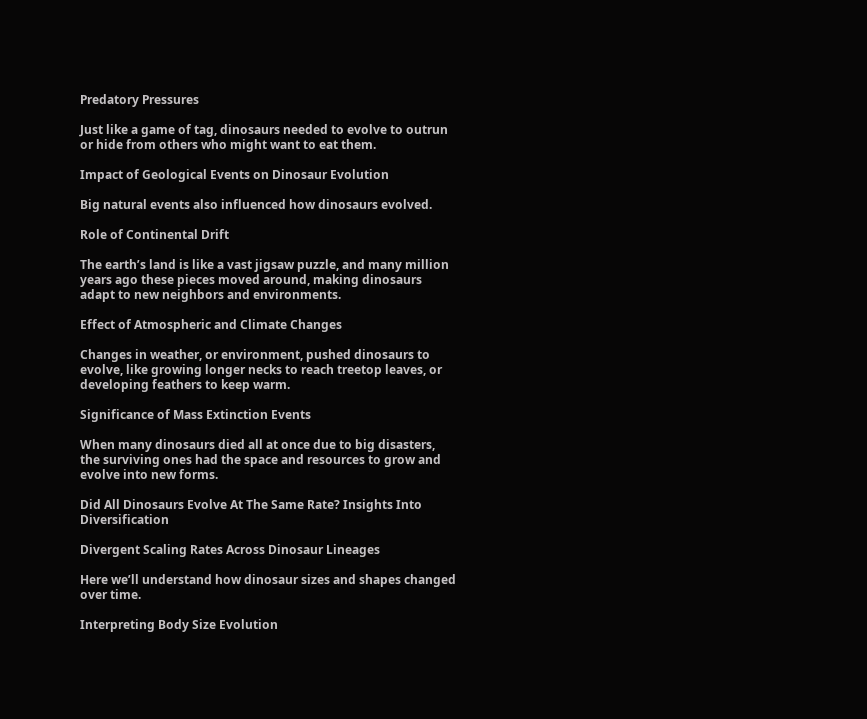Predatory Pressures

Just like a game of tag, dinosaurs needed to evolve to outrun or hide from others who might want to eat them.

Impact of Geological Events on Dinosaur Evolution

Big natural events also influenced how dinosaurs evolved.

Role of Continental Drift

The earth’s land is like a vast jigsaw puzzle, and many million years ago these pieces moved around, making dinosaurs adapt to new neighbors and environments.

Effect of Atmospheric and Climate Changes

Changes in weather, or environment, pushed dinosaurs to evolve, like growing longer necks to reach treetop leaves, or developing feathers to keep warm.

Significance of Mass Extinction Events

When many dinosaurs died all at once due to big disasters, the surviving ones had the space and resources to grow and evolve into new forms.

Did All Dinosaurs Evolve At The Same Rate? Insights Into Diversification

Divergent Scaling Rates Across Dinosaur Lineages

Here we’ll understand how dinosaur sizes and shapes changed over time.

Interpreting Body Size Evolution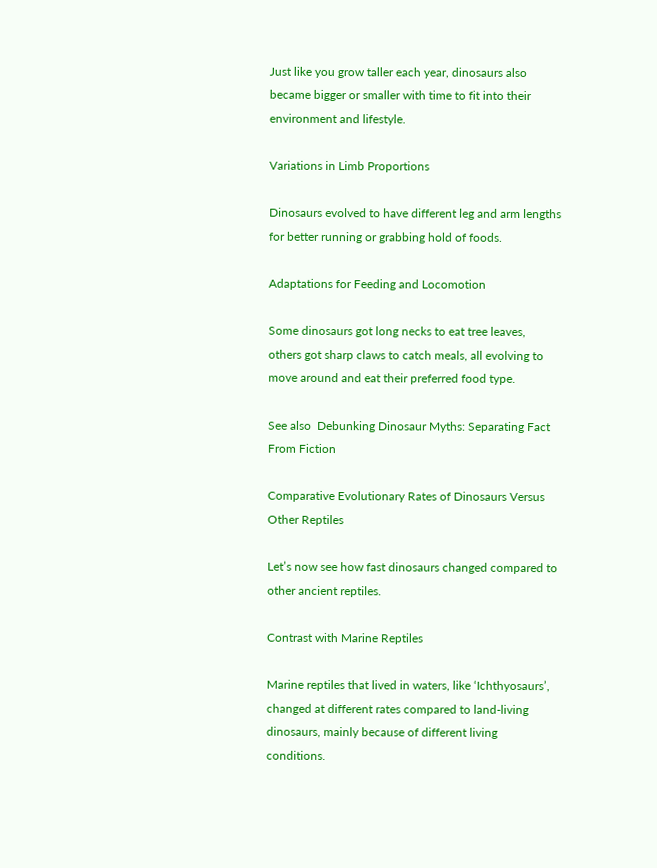Just like you grow taller each year, dinosaurs also became bigger or smaller with time to fit into their environment and lifestyle.

Variations in Limb Proportions

Dinosaurs evolved to have different leg and arm lengths for better running or grabbing hold of foods.

Adaptations for Feeding and Locomotion

Some dinosaurs got long necks to eat tree leaves, others got sharp claws to catch meals, all evolving to move around and eat their preferred food type.

See also  Debunking Dinosaur Myths: Separating Fact From Fiction

Comparative Evolutionary Rates of Dinosaurs Versus Other Reptiles

Let’s now see how fast dinosaurs changed compared to other ancient reptiles.

Contrast with Marine Reptiles

Marine reptiles that lived in waters, like ‘Ichthyosaurs’, changed at different rates compared to land-living dinosaurs, mainly because of different living conditions.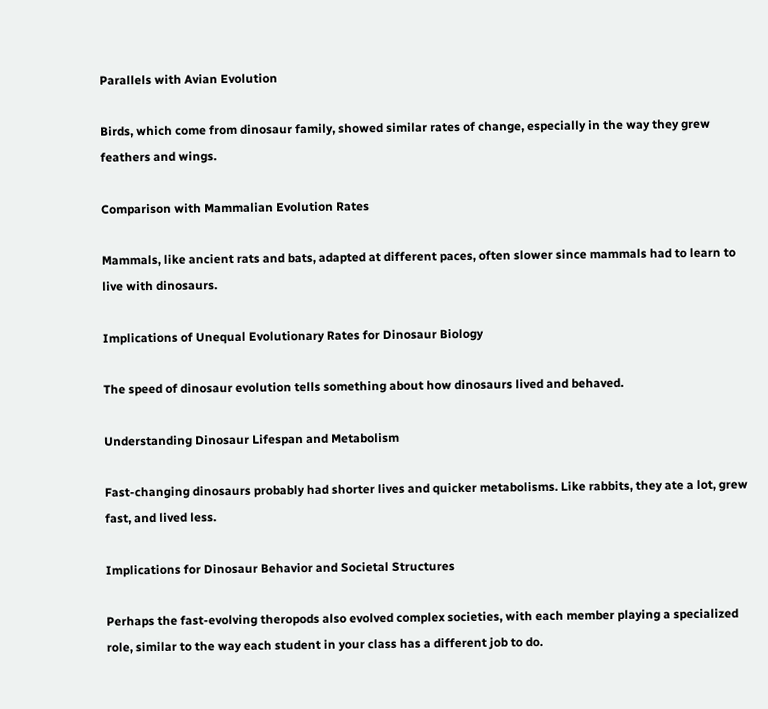Parallels with Avian Evolution

Birds, which come from dinosaur family, showed similar rates of change, especially in the way they grew feathers and wings.

Comparison with Mammalian Evolution Rates

Mammals, like ancient rats and bats, adapted at different paces, often slower since mammals had to learn to live with dinosaurs.

Implications of Unequal Evolutionary Rates for Dinosaur Biology

The speed of dinosaur evolution tells something about how dinosaurs lived and behaved.

Understanding Dinosaur Lifespan and Metabolism

Fast-changing dinosaurs probably had shorter lives and quicker metabolisms. Like rabbits, they ate a lot, grew fast, and lived less.

Implications for Dinosaur Behavior and Societal Structures

Perhaps the fast-evolving theropods also evolved complex societies, with each member playing a specialized role, similar to the way each student in your class has a different job to do.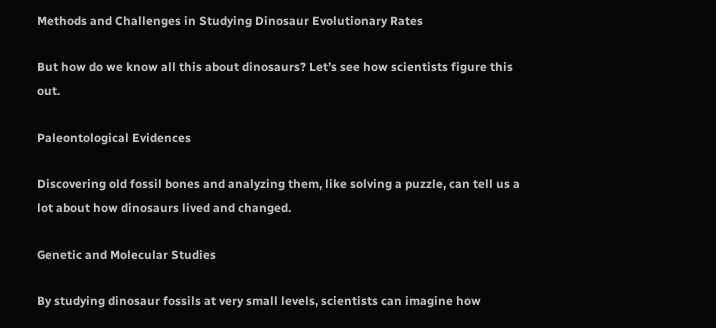Methods and Challenges in Studying Dinosaur Evolutionary Rates

But how do we know all this about dinosaurs? Let’s see how scientists figure this out.

Paleontological Evidences

Discovering old fossil bones and analyzing them, like solving a puzzle, can tell us a lot about how dinosaurs lived and changed.

Genetic and Molecular Studies

By studying dinosaur fossils at very small levels, scientists can imagine how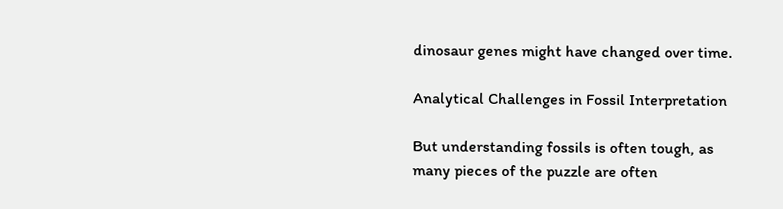dinosaur genes might have changed over time.

Analytical Challenges in Fossil Interpretation

But understanding fossils is often tough, as many pieces of the puzzle are often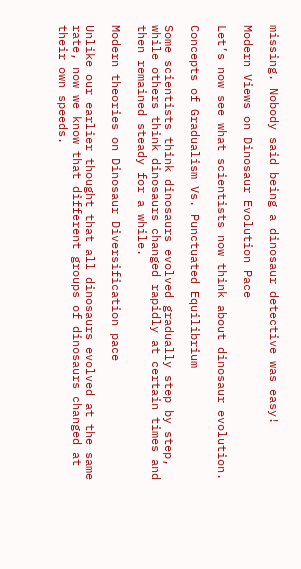missing. Nobody said being a dinosaur detective was easy!

Modern Views on Dinosaur Evolution Pace

Let’s now see what scientists now think about dinosaur evolution.

Concepts of Gradualism Vs. Punctuated Equilibrium

Some scientists think dinosaurs evolved gradually step by step, while others think dinosaurs changed rapidly at certain times and then remained steady for a while.

Modern theories on Dinosaur Diversification pace

Unlike our earlier thought that all dinosaurs evolved at the same rate, now we know that different groups of dinosaurs changed at their own speeds.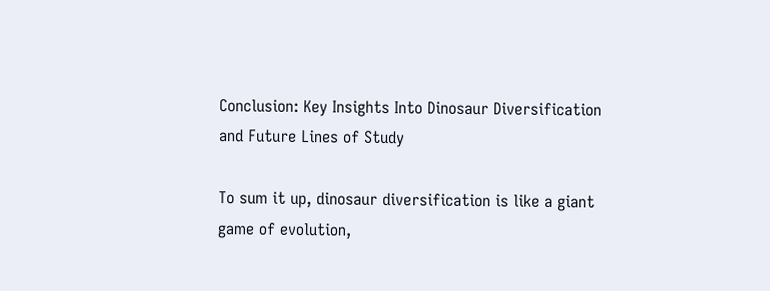Conclusion: Key Insights Into Dinosaur Diversification and Future Lines of Study

To sum it up, dinosaur diversification is like a giant game of evolution,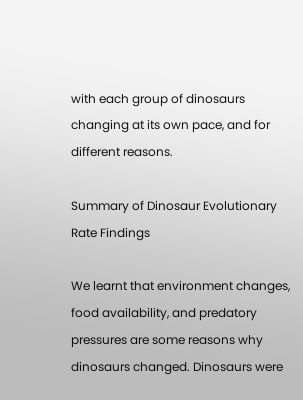with each group of dinosaurs changing at its own pace, and for different reasons.

Summary of Dinosaur Evolutionary Rate Findings

We learnt that environment changes, food availability, and predatory pressures are some reasons why dinosaurs changed. Dinosaurs were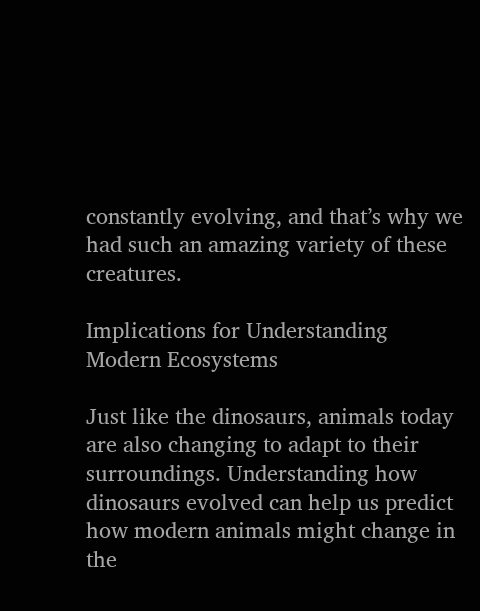constantly evolving, and that’s why we had such an amazing variety of these creatures.

Implications for Understanding Modern Ecosystems

Just like the dinosaurs, animals today are also changing to adapt to their surroundings. Understanding how dinosaurs evolved can help us predict how modern animals might change in the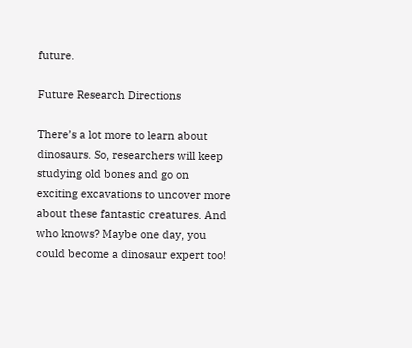future.

Future Research Directions

There’s a lot more to learn about dinosaurs. So, researchers will keep studying old bones and go on exciting excavations to uncover more about these fantastic creatures. And who knows? Maybe one day, you could become a dinosaur expert too!